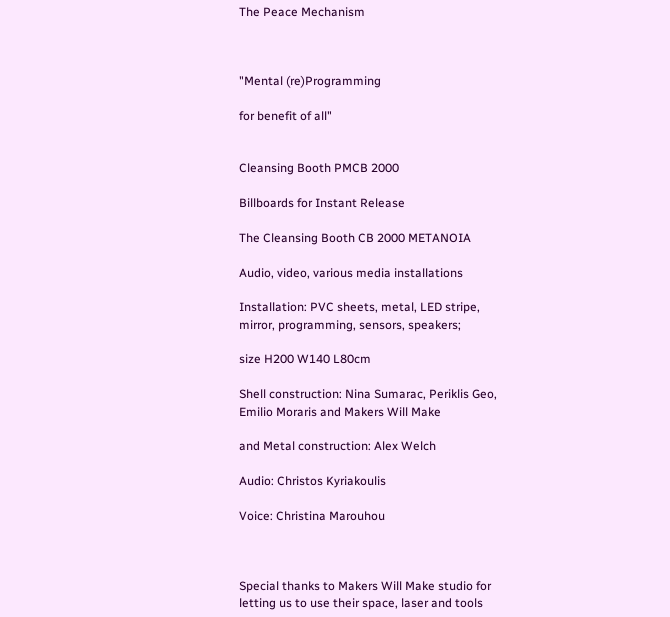The Peace Mechanism



"Mental (re)Programming

for benefit of all"


Cleansing Booth PMCB 2000

Billboards for Instant Release

The Cleansing Booth CB 2000 METANOIA

Audio, video, various media installations

Installation: PVC sheets, metal, LED stripe, mirror, programming, sensors, speakers;

size H200 W140 L80cm

Shell construction: Nina Sumarac, Periklis Geo, Emilio Moraris and Makers Will Make

and Metal construction: Alex Welch

Audio: Christos Kyriakoulis

Voice: Christina Marouhou



Special thanks to Makers Will Make studio for letting us to use their space, laser and tools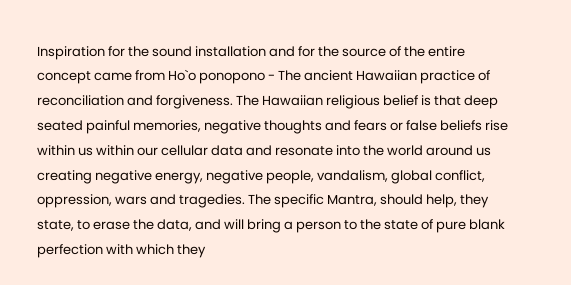Inspiration for the sound installation and for the source of the entire concept came from Ho`o ponopono - The ancient Hawaiian practice of reconciliation and forgiveness. The Hawaiian religious belief is that deep seated painful memories, negative thoughts and fears or false beliefs rise within us within our cellular data and resonate into the world around us creating negative energy, negative people, vandalism, global conflict, oppression, wars and tragedies. The specific Mantra, should help, they state, to erase the data, and will bring a person to the state of pure blank perfection with which they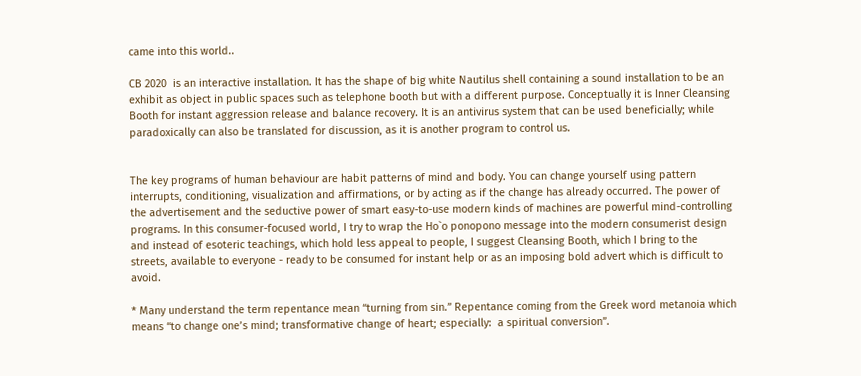came into this world..

CB 2020  is an interactive installation. It has the shape of big white Nautilus shell containing a sound installation to be an exhibit as object in public spaces such as telephone booth but with a different purpose. Conceptually it is Inner Cleansing Booth for instant aggression release and balance recovery. It is an antivirus system that can be used beneficially; while paradoxically can also be translated for discussion, as it is another program to control us.


The key programs of human behaviour are habit patterns of mind and body. You can change yourself using pattern interrupts, conditioning, visualization and affirmations, or by acting as if the change has already occurred. The power of the advertisement and the seductive power of smart easy-to-use modern kinds of machines are powerful mind-controlling programs. In this consumer-focused world, I try to wrap the Ho`o ponopono message into the modern consumerist design and instead of esoteric teachings, which hold less appeal to people, I suggest Cleansing Booth, which I bring to the streets, available to everyone - ready to be consumed for instant help or as an imposing bold advert which is difficult to avoid.

* Many understand the term repentance mean “turning from sin.” Repentance coming from the Greek word metanoia which means “to change one’s mind; transformative change of heart; especially:  a spiritual conversion”.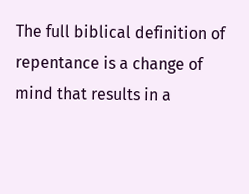The full biblical definition of repentance is a change of mind that results in a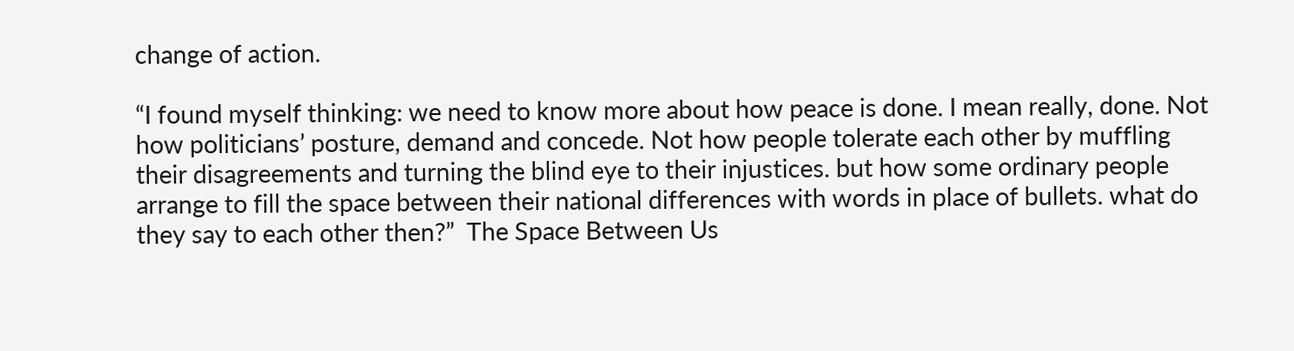change of action.

“I found myself thinking: we need to know more about how peace is done. I mean really, done. Not how politicians’ posture, demand and concede. Not how people tolerate each other by muffling their disagreements and turning the blind eye to their injustices. but how some ordinary people arrange to fill the space between their national differences with words in place of bullets. what do they say to each other then?”  The Space Between Us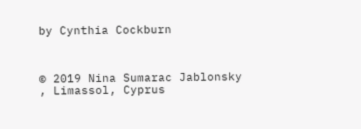by Cynthia Cockburn



© 2019 Nina Sumarac Jablonsky , Limassol, Cyprus